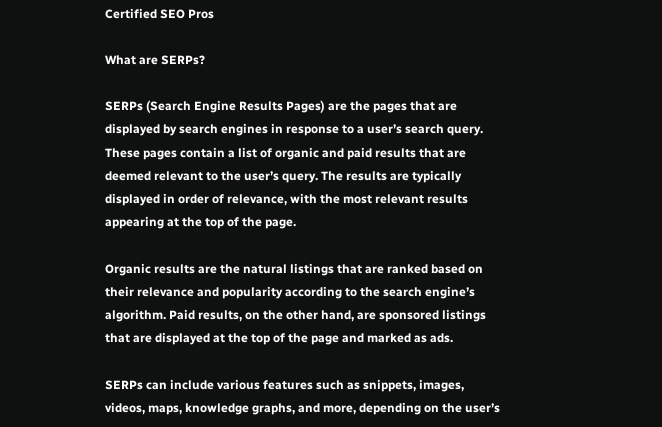Certified SEO Pros

What are SERPs?

SERPs (Search Engine Results Pages) are the pages that are displayed by search engines in response to a user’s search query. These pages contain a list of organic and paid results that are deemed relevant to the user’s query. The results are typically displayed in order of relevance, with the most relevant results appearing at the top of the page.

Organic results are the natural listings that are ranked based on their relevance and popularity according to the search engine’s algorithm. Paid results, on the other hand, are sponsored listings that are displayed at the top of the page and marked as ads.

SERPs can include various features such as snippets, images, videos, maps, knowledge graphs, and more, depending on the user’s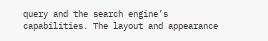query and the search engine’s capabilities. The layout and appearance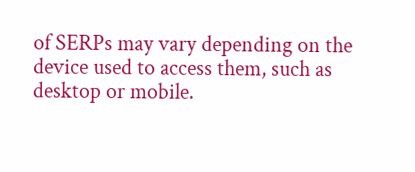of SERPs may vary depending on the device used to access them, such as desktop or mobile.